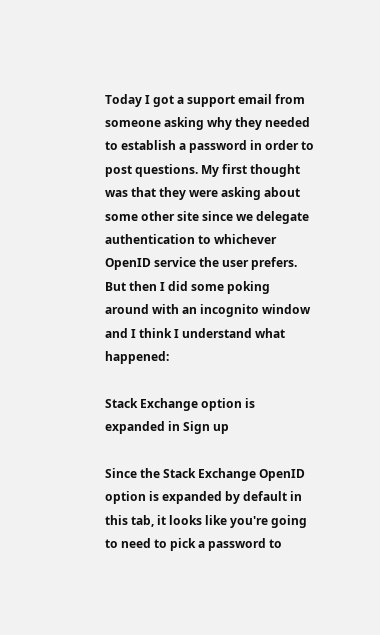Today I got a support email from someone asking why they needed to establish a password in order to post questions. My first thought was that they were asking about some other site since we delegate authentication to whichever OpenID service the user prefers. But then I did some poking around with an incognito window and I think I understand what happened:

Stack Exchange option is expanded in Sign up

Since the Stack Exchange OpenID option is expanded by default in this tab, it looks like you're going to need to pick a password to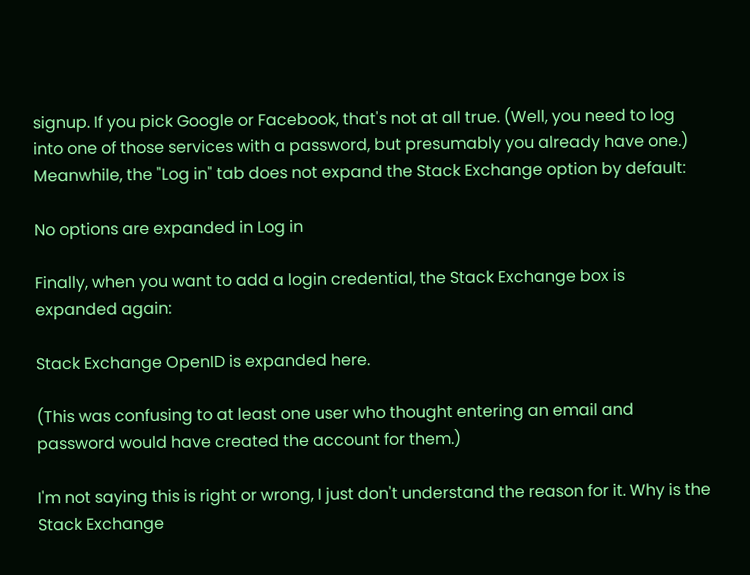signup. If you pick Google or Facebook, that's not at all true. (Well, you need to log into one of those services with a password, but presumably you already have one.) Meanwhile, the "Log in" tab does not expand the Stack Exchange option by default:

No options are expanded in Log in

Finally, when you want to add a login credential, the Stack Exchange box is expanded again:

Stack Exchange OpenID is expanded here.

(This was confusing to at least one user who thought entering an email and password would have created the account for them.)

I'm not saying this is right or wrong, I just don't understand the reason for it. Why is the Stack Exchange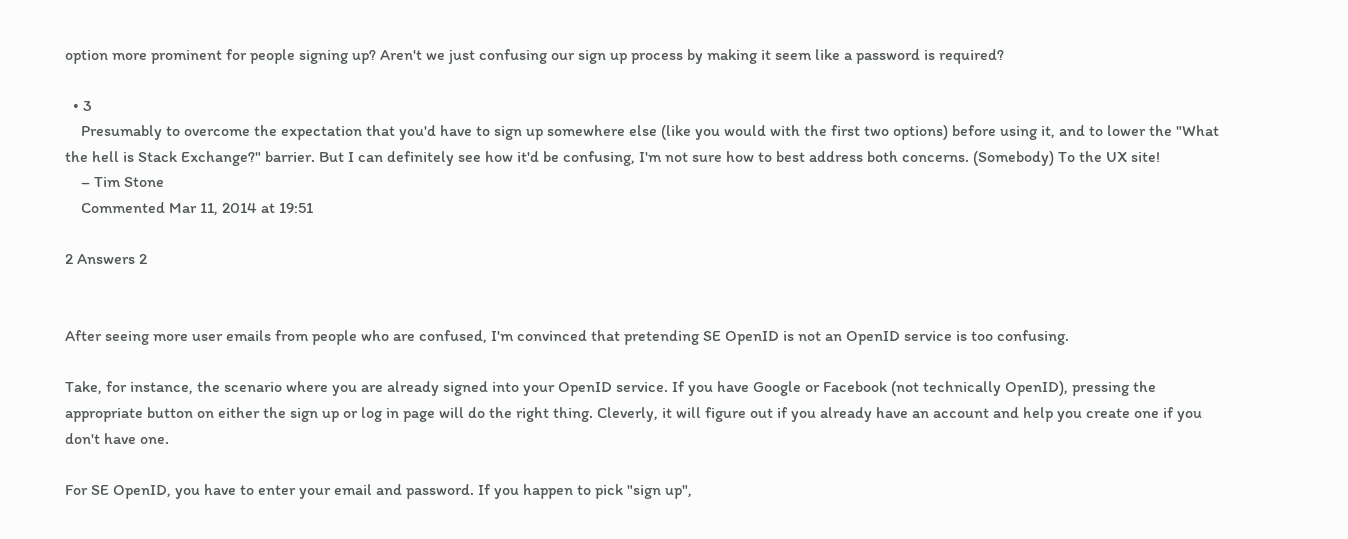option more prominent for people signing up? Aren't we just confusing our sign up process by making it seem like a password is required?

  • 3
    Presumably to overcome the expectation that you'd have to sign up somewhere else (like you would with the first two options) before using it, and to lower the "What the hell is Stack Exchange?" barrier. But I can definitely see how it'd be confusing, I'm not sure how to best address both concerns. (Somebody) To the UX site!
    – Tim Stone
    Commented Mar 11, 2014 at 19:51

2 Answers 2


After seeing more user emails from people who are confused, I'm convinced that pretending SE OpenID is not an OpenID service is too confusing.

Take, for instance, the scenario where you are already signed into your OpenID service. If you have Google or Facebook (not technically OpenID), pressing the appropriate button on either the sign up or log in page will do the right thing. Cleverly, it will figure out if you already have an account and help you create one if you don't have one.

For SE OpenID, you have to enter your email and password. If you happen to pick "sign up",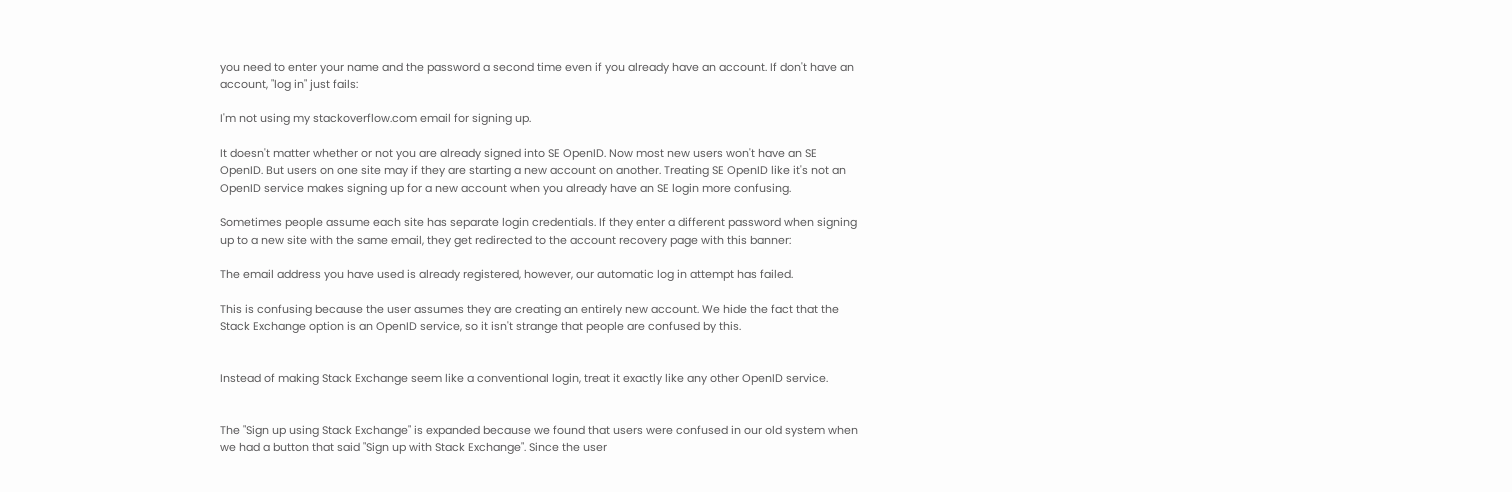you need to enter your name and the password a second time even if you already have an account. If don't have an account, "log in" just fails:

I'm not using my stackoverflow.com email for signing up.

It doesn't matter whether or not you are already signed into SE OpenID. Now most new users won't have an SE OpenID. But users on one site may if they are starting a new account on another. Treating SE OpenID like it's not an OpenID service makes signing up for a new account when you already have an SE login more confusing.

Sometimes people assume each site has separate login credentials. If they enter a different password when signing up to a new site with the same email, they get redirected to the account recovery page with this banner:

The email address you have used is already registered, however, our automatic log in attempt has failed.

This is confusing because the user assumes they are creating an entirely new account. We hide the fact that the Stack Exchange option is an OpenID service, so it isn't strange that people are confused by this.


Instead of making Stack Exchange seem like a conventional login, treat it exactly like any other OpenID service.


The "Sign up using Stack Exchange" is expanded because we found that users were confused in our old system when we had a button that said "Sign up with Stack Exchange". Since the user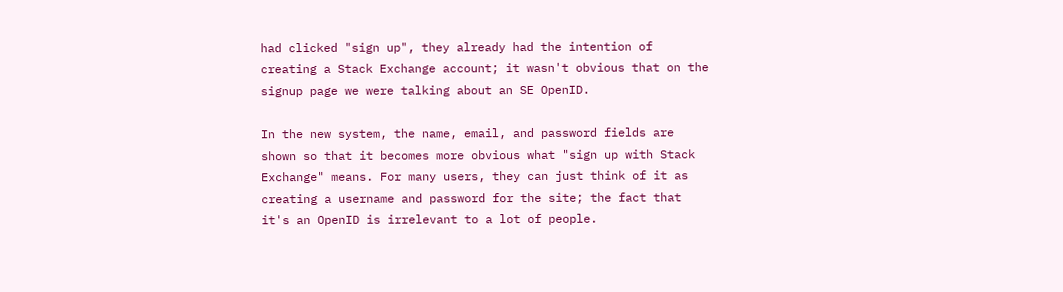had clicked "sign up", they already had the intention of creating a Stack Exchange account; it wasn't obvious that on the signup page we were talking about an SE OpenID.

In the new system, the name, email, and password fields are shown so that it becomes more obvious what "sign up with Stack Exchange" means. For many users, they can just think of it as creating a username and password for the site; the fact that it's an OpenID is irrelevant to a lot of people.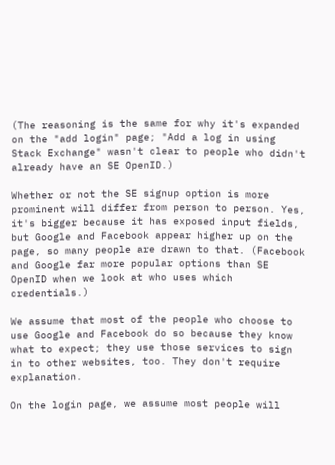(The reasoning is the same for why it's expanded on the "add login" page; "Add a log in using Stack Exchange" wasn't clear to people who didn't already have an SE OpenID.)

Whether or not the SE signup option is more prominent will differ from person to person. Yes, it's bigger because it has exposed input fields, but Google and Facebook appear higher up on the page, so many people are drawn to that. (Facebook and Google far more popular options than SE OpenID when we look at who uses which credentials.)

We assume that most of the people who choose to use Google and Facebook do so because they know what to expect; they use those services to sign in to other websites, too. They don't require explanation.

On the login page, we assume most people will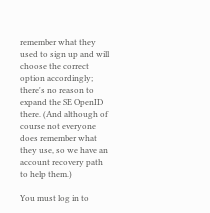remember what they used to sign up and will choose the correct option accordingly; there's no reason to expand the SE OpenID there. (And although of course not everyone does remember what they use, so we have an account recovery path to help them.)

You must log in to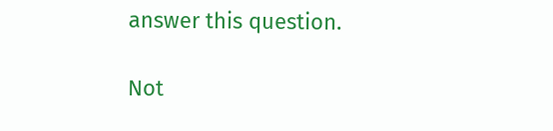answer this question.

Not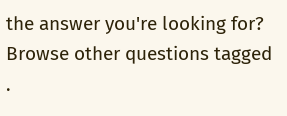the answer you're looking for? Browse other questions tagged .